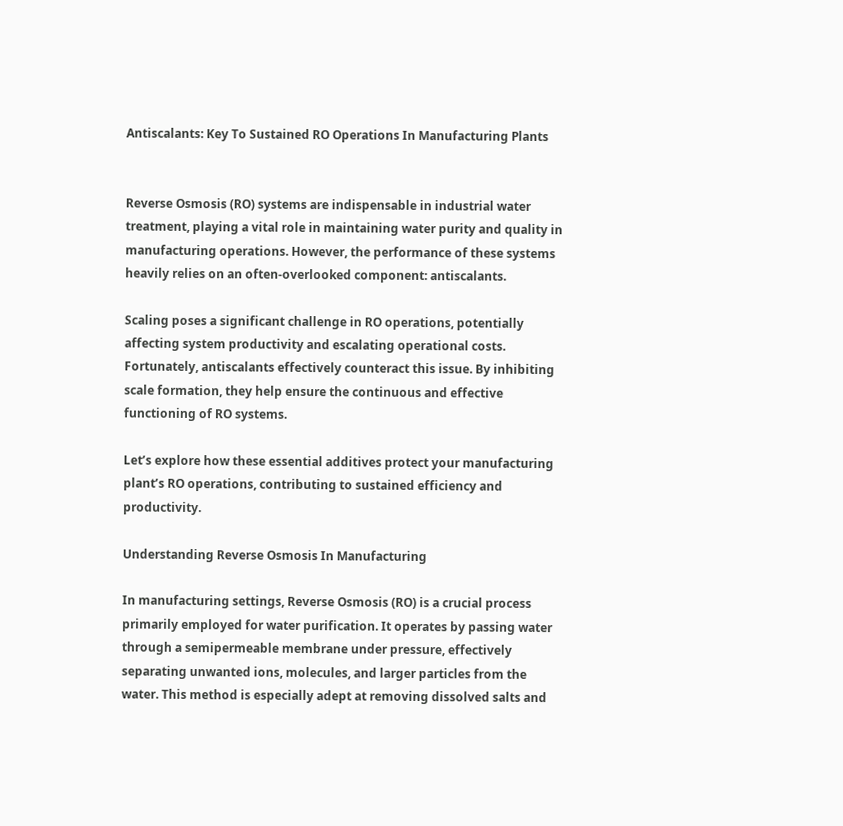Antiscalants: Key To Sustained RO Operations In Manufacturing Plants


Reverse Osmosis (RO) systems are indispensable in industrial water treatment, playing a vital role in maintaining water purity and quality in manufacturing operations. However, the performance of these systems heavily relies on an often-overlooked component: antiscalants.

Scaling poses a significant challenge in RO operations, potentially affecting system productivity and escalating operational costs. Fortunately, antiscalants effectively counteract this issue. By inhibiting scale formation, they help ensure the continuous and effective functioning of RO systems.

Let’s explore how these essential additives protect your manufacturing plant’s RO operations, contributing to sustained efficiency and productivity.

Understanding Reverse Osmosis In Manufacturing

In manufacturing settings, Reverse Osmosis (RO) is a crucial process primarily employed for water purification. It operates by passing water through a semipermeable membrane under pressure, effectively separating unwanted ions, molecules, and larger particles from the water. This method is especially adept at removing dissolved salts and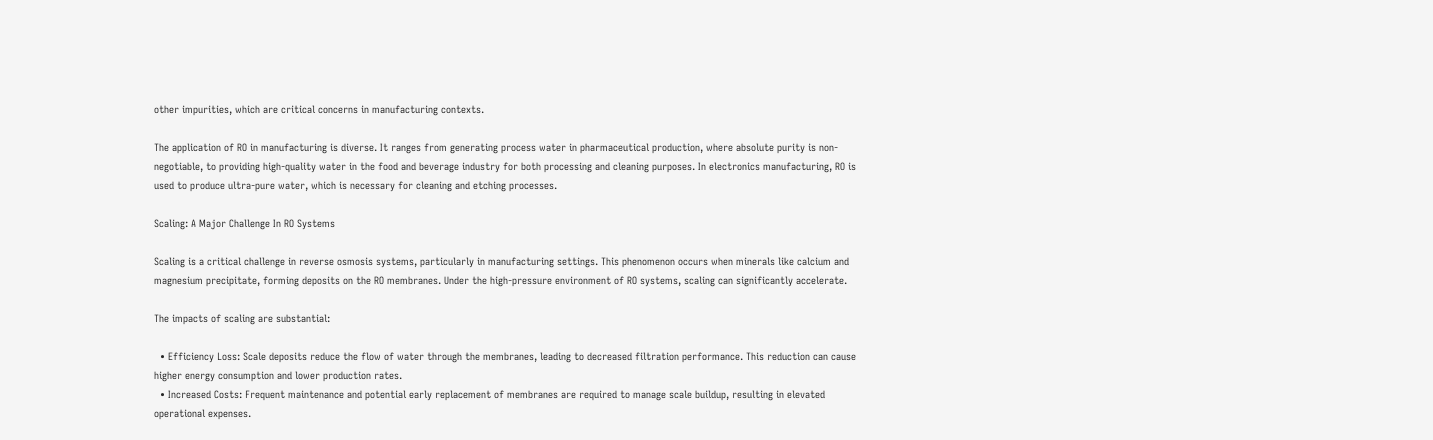other impurities, which are critical concerns in manufacturing contexts.

The application of RO in manufacturing is diverse. It ranges from generating process water in pharmaceutical production, where absolute purity is non-negotiable, to providing high-quality water in the food and beverage industry for both processing and cleaning purposes. In electronics manufacturing, RO is used to produce ultra-pure water, which is necessary for cleaning and etching processes.

Scaling: A Major Challenge In RO Systems

Scaling is a critical challenge in reverse osmosis systems, particularly in manufacturing settings. This phenomenon occurs when minerals like calcium and magnesium precipitate, forming deposits on the RO membranes. Under the high-pressure environment of RO systems, scaling can significantly accelerate.

The impacts of scaling are substantial:

  • Efficiency Loss: Scale deposits reduce the flow of water through the membranes, leading to decreased filtration performance. This reduction can cause higher energy consumption and lower production rates.
  • Increased Costs: Frequent maintenance and potential early replacement of membranes are required to manage scale buildup, resulting in elevated operational expenses.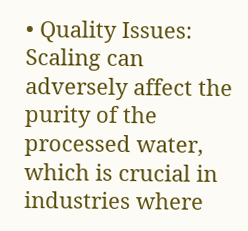• Quality Issues: Scaling can adversely affect the purity of the processed water, which is crucial in industries where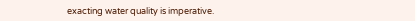exacting water quality is imperative.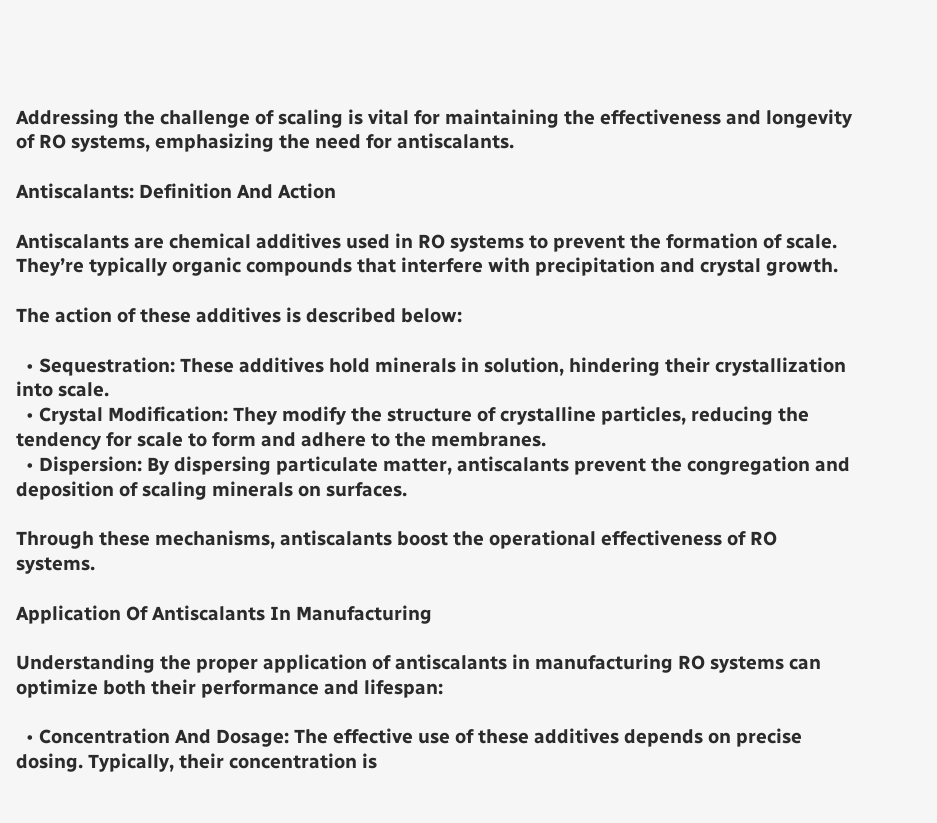Addressing the challenge of scaling is vital for maintaining the effectiveness and longevity of RO systems, emphasizing the need for antiscalants.

Antiscalants: Definition And Action

Antiscalants are chemical additives used in RO systems to prevent the formation of scale. They’re typically organic compounds that interfere with precipitation and crystal growth.

The action of these additives is described below:

  • Sequestration: These additives hold minerals in solution, hindering their crystallization into scale.
  • Crystal Modification: They modify the structure of crystalline particles, reducing the tendency for scale to form and adhere to the membranes.
  • Dispersion: By dispersing particulate matter, antiscalants prevent the congregation and deposition of scaling minerals on surfaces.

Through these mechanisms, antiscalants boost the operational effectiveness of RO systems.

Application Of Antiscalants In Manufacturing

Understanding the proper application of antiscalants in manufacturing RO systems can optimize both their performance and lifespan:

  • Concentration And Dosage: The effective use of these additives depends on precise dosing. Typically, their concentration is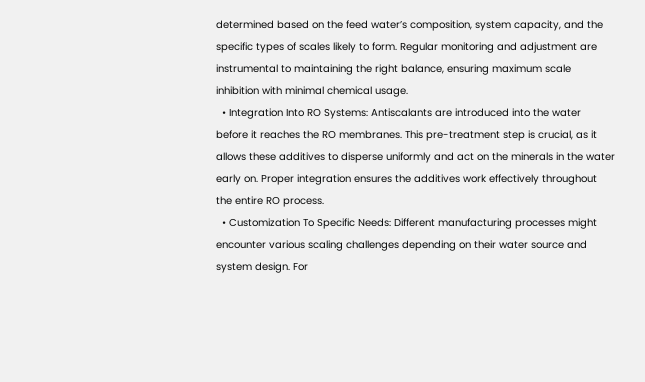determined based on the feed water’s composition, system capacity, and the specific types of scales likely to form. Regular monitoring and adjustment are instrumental to maintaining the right balance, ensuring maximum scale inhibition with minimal chemical usage.
  • Integration Into RO Systems: Antiscalants are introduced into the water before it reaches the RO membranes. This pre-treatment step is crucial, as it allows these additives to disperse uniformly and act on the minerals in the water early on. Proper integration ensures the additives work effectively throughout the entire RO process.
  • Customization To Specific Needs: Different manufacturing processes might encounter various scaling challenges depending on their water source and system design. For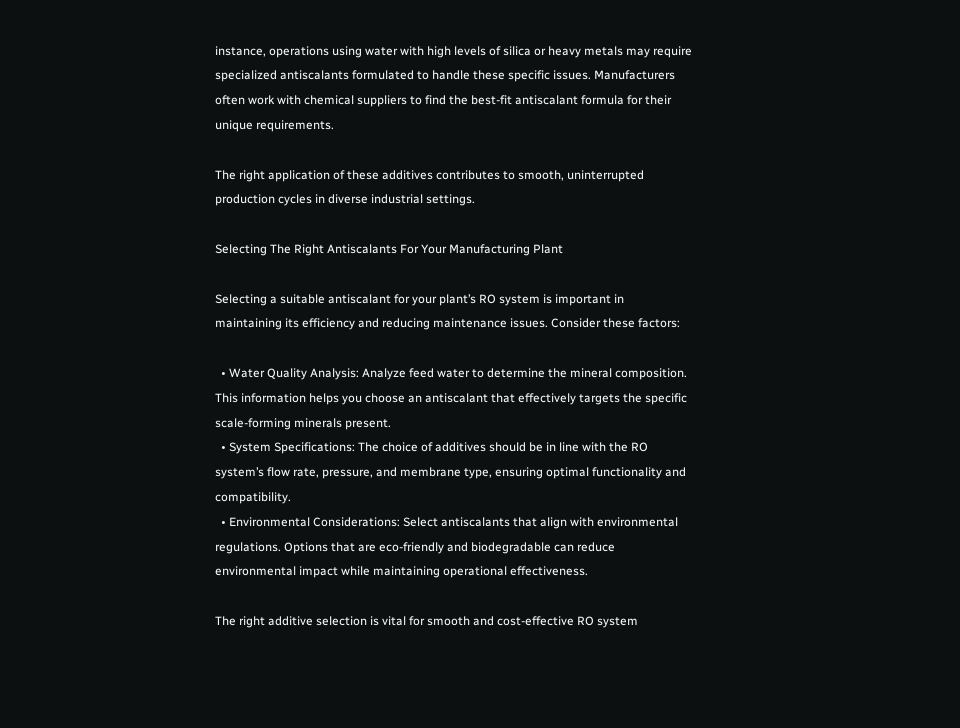instance, operations using water with high levels of silica or heavy metals may require specialized antiscalants formulated to handle these specific issues. Manufacturers often work with chemical suppliers to find the best-fit antiscalant formula for their unique requirements.

The right application of these additives contributes to smooth, uninterrupted production cycles in diverse industrial settings.

Selecting The Right Antiscalants For Your Manufacturing Plant

Selecting a suitable antiscalant for your plant’s RO system is important in maintaining its efficiency and reducing maintenance issues. Consider these factors:

  • Water Quality Analysis: Analyze feed water to determine the mineral composition. This information helps you choose an antiscalant that effectively targets the specific scale-forming minerals present.
  • System Specifications: The choice of additives should be in line with the RO system’s flow rate, pressure, and membrane type, ensuring optimal functionality and compatibility.
  • Environmental Considerations: Select antiscalants that align with environmental regulations. Options that are eco-friendly and biodegradable can reduce environmental impact while maintaining operational effectiveness.

The right additive selection is vital for smooth and cost-effective RO system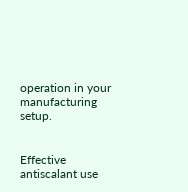operation in your manufacturing setup.


Effective antiscalant use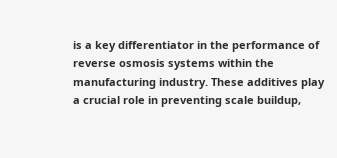is a key differentiator in the performance of reverse osmosis systems within the manufacturing industry. These additives play a crucial role in preventing scale buildup,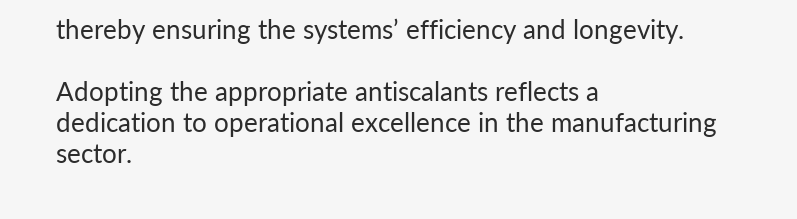thereby ensuring the systems’ efficiency and longevity.

Adopting the appropriate antiscalants reflects a dedication to operational excellence in the manufacturing sector.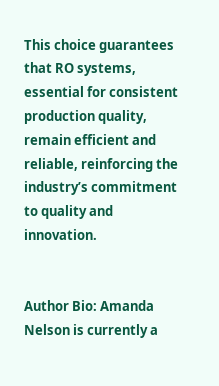This choice guarantees that RO systems, essential for consistent production quality, remain efficient and reliable, reinforcing the industry’s commitment to quality and innovation.


Author Bio: Amanda Nelson is currently a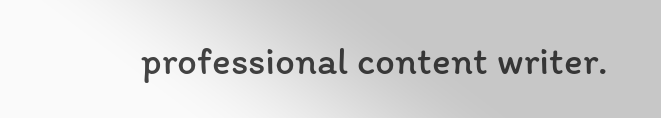professional content writer.